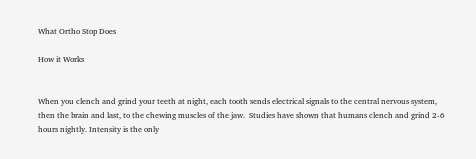What Ortho Stop Does

How it Works


When you clench and grind your teeth at night, each tooth sends electrical signals to the central nervous system, then the brain and last, to the chewing muscles of the jaw.  Studies have shown that humans clench and grind 2-6 hours nightly. Intensity is the only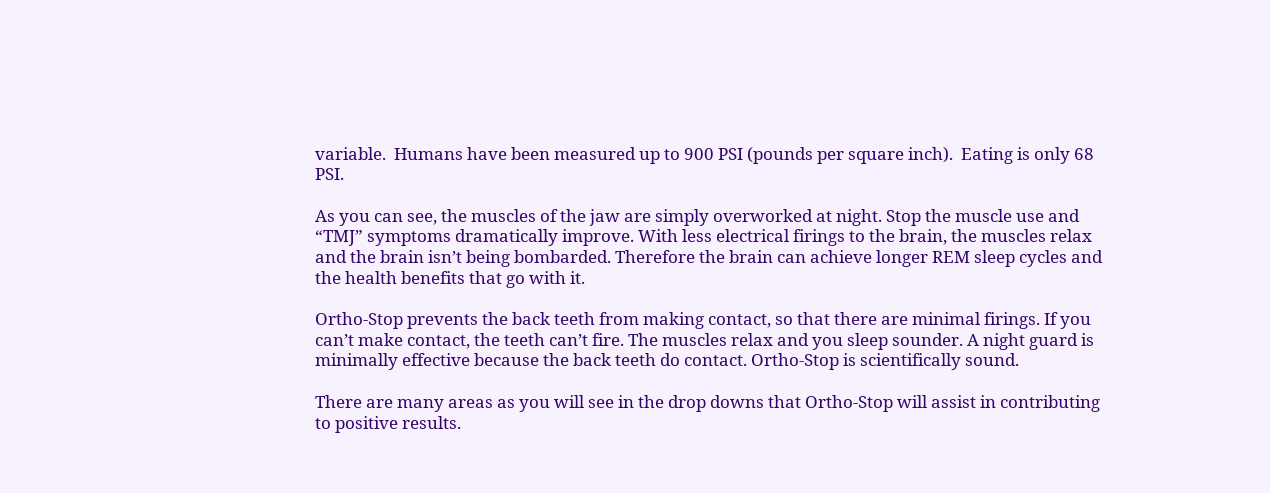variable.  Humans have been measured up to 900 PSI (pounds per square inch).  Eating is only 68 PSI.

As you can see, the muscles of the jaw are simply overworked at night. Stop the muscle use and “TMJ” symptoms dramatically improve. With less electrical firings to the brain, the muscles relax and the brain isn’t being bombarded. Therefore the brain can achieve longer REM sleep cycles and the health benefits that go with it.

Ortho-Stop prevents the back teeth from making contact, so that there are minimal firings. If you can’t make contact, the teeth can’t fire. The muscles relax and you sleep sounder. A night guard is minimally effective because the back teeth do contact. Ortho-Stop is scientifically sound.

There are many areas as you will see in the drop downs that Ortho-Stop will assist in contributing to positive results.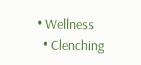• Wellness
  • Clenching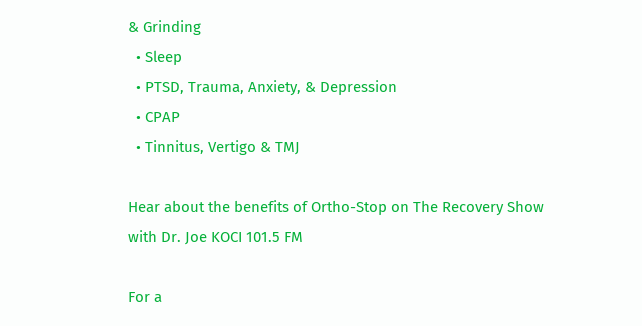& Grinding
  • Sleep
  • PTSD, Trauma, Anxiety, & Depression
  • CPAP
  • Tinnitus, Vertigo & TMJ

Hear about the benefits of Ortho-Stop on The Recovery Show with Dr. Joe KOCI 101.5 FM

For a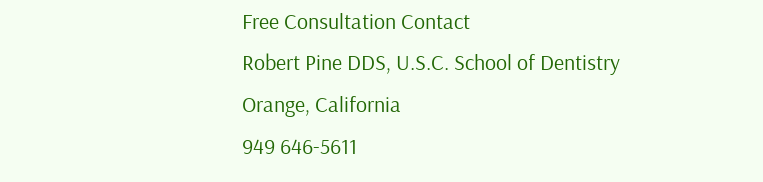Free Consultation Contact
Robert Pine DDS, U.S.C. School of Dentistry
Orange, California
949 646-5611